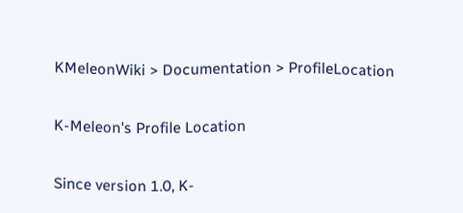KMeleonWiki > Documentation > ProfileLocation

K-Meleon's Profile Location

Since version 1.0, K-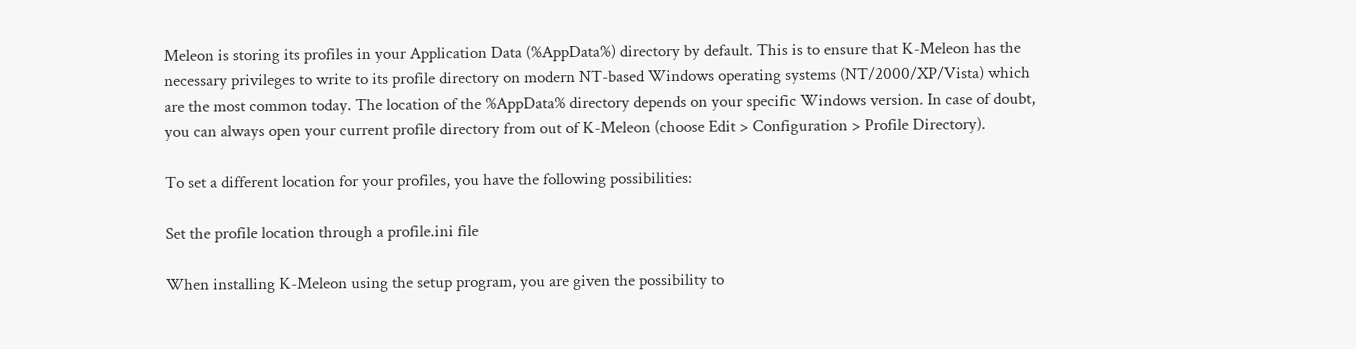Meleon is storing its profiles in your Application Data (%AppData%) directory by default. This is to ensure that K-Meleon has the necessary privileges to write to its profile directory on modern NT-based Windows operating systems (NT/2000/XP/Vista) which are the most common today. The location of the %AppData% directory depends on your specific Windows version. In case of doubt, you can always open your current profile directory from out of K-Meleon (choose Edit > Configuration > Profile Directory).

To set a different location for your profiles, you have the following possibilities:

Set the profile location through a profile.ini file

When installing K-Meleon using the setup program, you are given the possibility to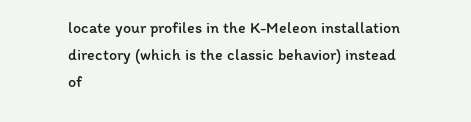locate your profiles in the K-Meleon installation directory (which is the classic behavior) instead of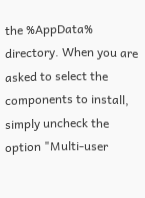the %AppData% directory. When you are asked to select the components to install, simply uncheck the option "Multi-user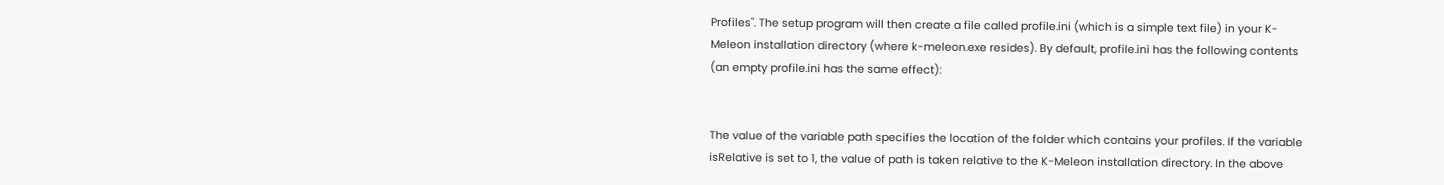Profiles". The setup program will then create a file called profile.ini (which is a simple text file) in your K-Meleon installation directory (where k-meleon.exe resides). By default, profile.ini has the following contents (an empty profile.ini has the same effect):


The value of the variable path specifies the location of the folder which contains your profiles. If the variable isRelative is set to 1, the value of path is taken relative to the K-Meleon installation directory. In the above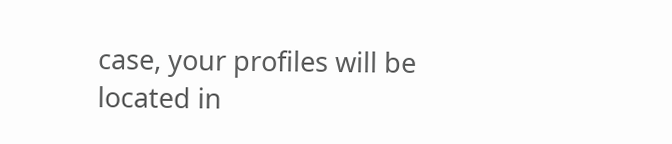case, your profiles will be located in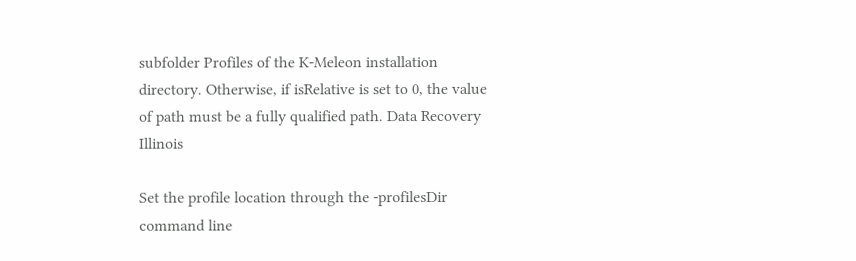subfolder Profiles of the K-Meleon installation directory. Otherwise, if isRelative is set to 0, the value of path must be a fully qualified path. Data Recovery Illinois

Set the profile location through the -profilesDir command line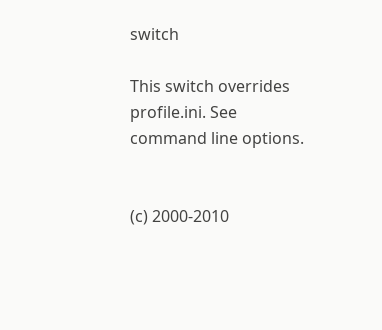switch

This switch overrides profile.ini. See command line options.


(c) 2000-2010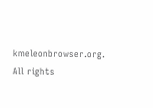kmeleonbrowser.org. All rights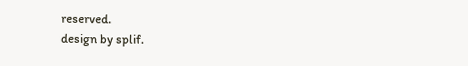reserved.
design by splif.